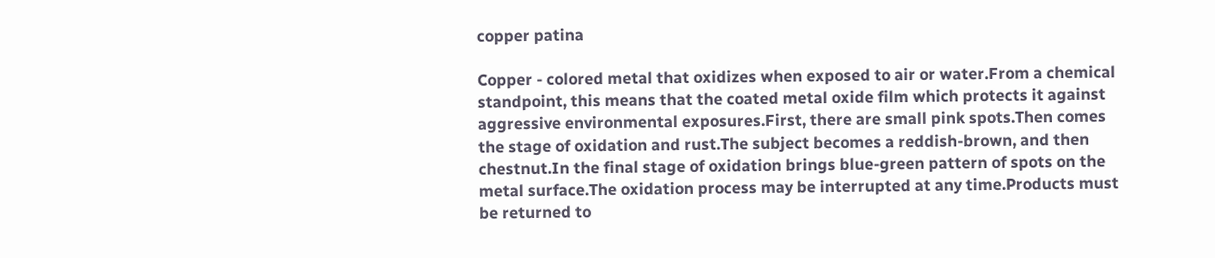copper patina

Copper - colored metal that oxidizes when exposed to air or water.From a chemical standpoint, this means that the coated metal oxide film which protects it against aggressive environmental exposures.First, there are small pink spots.Then comes the stage of oxidation and rust.The subject becomes a reddish-brown, and then chestnut.In the final stage of oxidation brings blue-green pattern of spots on the metal surface.The oxidation process may be interrupted at any time.Products must be returned to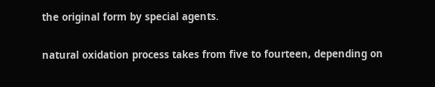the original form by special agents.

natural oxidation process takes from five to fourteen, depending on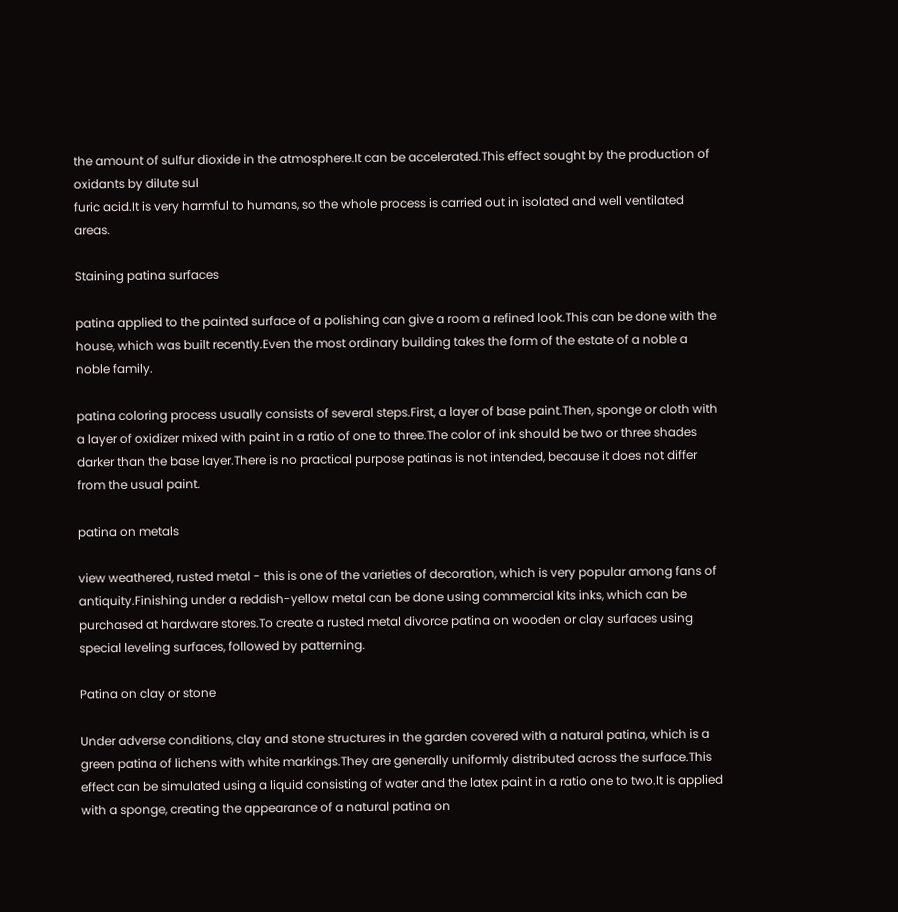the amount of sulfur dioxide in the atmosphere.It can be accelerated.This effect sought by the production of oxidants by dilute sul
furic acid.It is very harmful to humans, so the whole process is carried out in isolated and well ventilated areas.

Staining patina surfaces

patina applied to the painted surface of a polishing can give a room a refined look.This can be done with the house, which was built recently.Even the most ordinary building takes the form of the estate of a noble a noble family.

patina coloring process usually consists of several steps.First, a layer of base paint.Then, sponge or cloth with a layer of oxidizer mixed with paint in a ratio of one to three.The color of ink should be two or three shades darker than the base layer.There is no practical purpose patinas is not intended, because it does not differ from the usual paint.

patina on metals

view weathered, rusted metal - this is one of the varieties of decoration, which is very popular among fans of antiquity.Finishing under a reddish-yellow metal can be done using commercial kits inks, which can be purchased at hardware stores.To create a rusted metal divorce patina on wooden or clay surfaces using special leveling surfaces, followed by patterning.

Patina on clay or stone

Under adverse conditions, clay and stone structures in the garden covered with a natural patina, which is a green patina of lichens with white markings.They are generally uniformly distributed across the surface.This effect can be simulated using a liquid consisting of water and the latex paint in a ratio one to two.It is applied with a sponge, creating the appearance of a natural patina on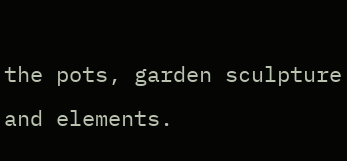the pots, garden sculpture and elements.